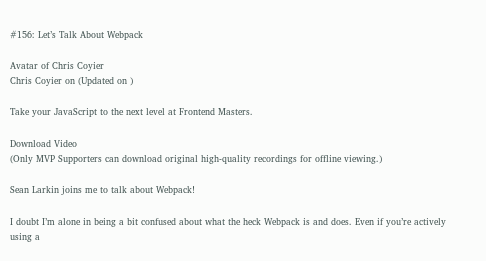#156: Let’s Talk About Webpack

Avatar of Chris Coyier
Chris Coyier on (Updated on )

Take your JavaScript to the next level at Frontend Masters.

Download Video
(Only MVP Supporters can download original high-quality recordings for offline viewing.)

Sean Larkin joins me to talk about Webpack!

I doubt I’m alone in being a bit confused about what the heck Webpack is and does. Even if you’re actively using a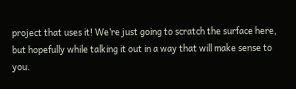project that uses it! We’re just going to scratch the surface here, but hopefully while talking it out in a way that will make sense to you.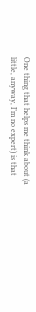One thing that helps me think about (a little, anyway, I’m no expert) is that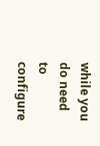while you do need to configure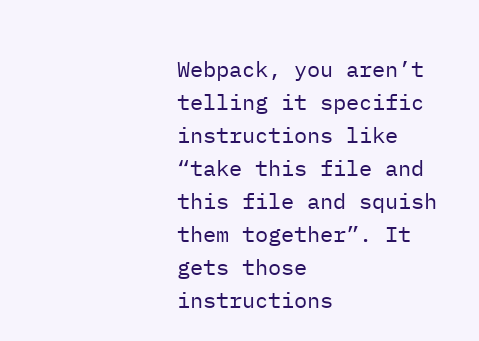Webpack, you aren’t telling it specific instructions like “take this file and this file and squish them together”. It gets those instructions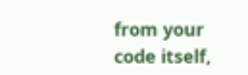from your code itself,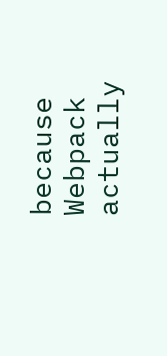because Webpack actually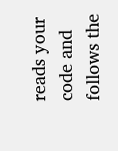reads your code and follows the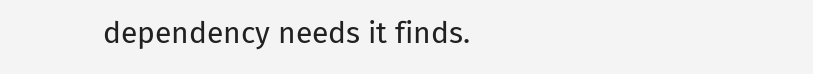dependency needs it finds.